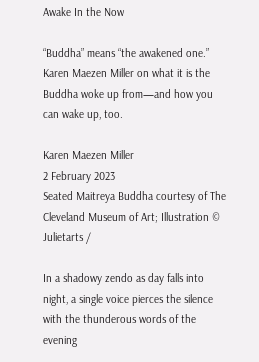Awake In the Now

“Buddha” means “the awakened one.” Karen Maezen Miller on what it is the Buddha woke up from—and how you can wake up, too.

Karen Maezen Miller
2 February 2023
Seated Maitreya Buddha courtesy of The Cleveland Museum of Art; Illustration © Julietarts /

In a shadowy zendo as day falls into night, a single voice pierces the silence with the thunderous words of the evening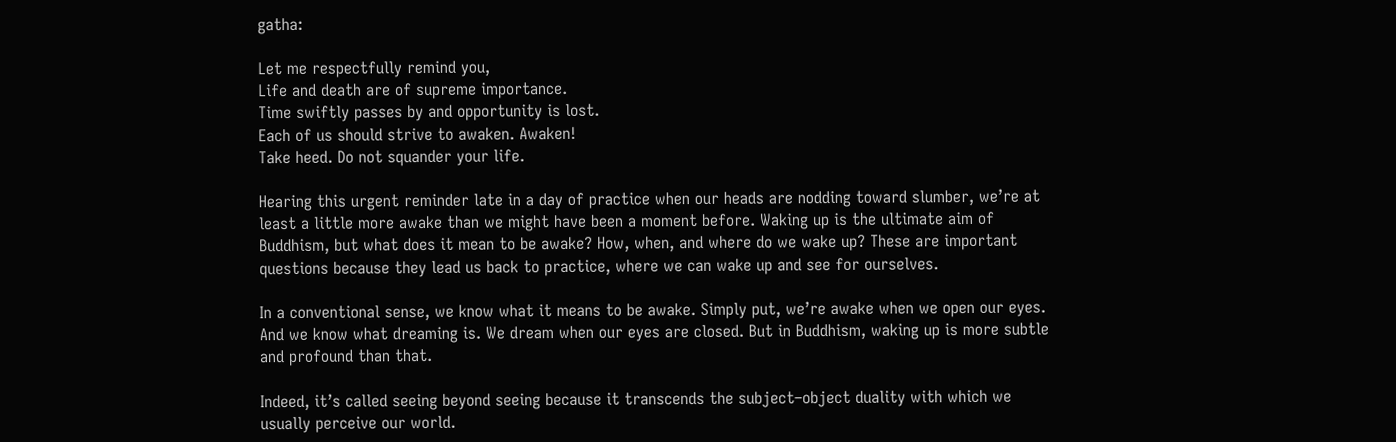gatha:

Let me respectfully remind you,
Life and death are of supreme importance.
Time swiftly passes by and opportunity is lost.
Each of us should strive to awaken. Awaken!
Take heed. Do not squander your life.

Hearing this urgent reminder late in a day of practice when our heads are nodding toward slumber, we’re at least a little more awake than we might have been a moment before. Waking up is the ultimate aim of Buddhism, but what does it mean to be awake? How, when, and where do we wake up? These are important questions because they lead us back to practice, where we can wake up and see for ourselves.

In a conventional sense, we know what it means to be awake. Simply put, we’re awake when we open our eyes. And we know what dreaming is. We dream when our eyes are closed. But in Buddhism, waking up is more subtle and profound than that.

Indeed, it’s called seeing beyond seeing because it transcends the subject–object duality with which we usually perceive our world.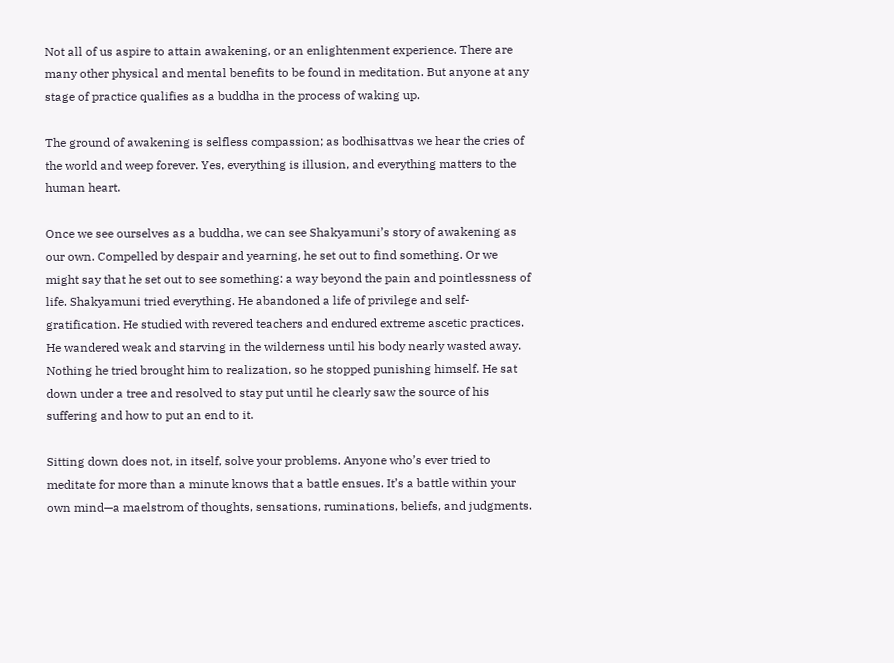Not all of us aspire to attain awakening, or an enlightenment experience. There are many other physical and mental benefits to be found in meditation. But anyone at any stage of practice qualifies as a buddha in the process of waking up.

The ground of awakening is selfless compassion; as bodhisattvas we hear the cries of the world and weep forever. Yes, everything is illusion, and everything matters to the human heart.

Once we see ourselves as a buddha, we can see Shakyamuni’s story of awakening as our own. Compelled by despair and yearning, he set out to find something. Or we might say that he set out to see something: a way beyond the pain and pointlessness of life. Shakyamuni tried everything. He abandoned a life of privilege and self-gratification. He studied with revered teachers and endured extreme ascetic practices. He wandered weak and starving in the wilderness until his body nearly wasted away. Nothing he tried brought him to realization, so he stopped punishing himself. He sat down under a tree and resolved to stay put until he clearly saw the source of his suffering and how to put an end to it.

Sitting down does not, in itself, solve your problems. Anyone who’s ever tried to meditate for more than a minute knows that a battle ensues. It’s a battle within your own mind—a maelstrom of thoughts, sensations, ruminations, beliefs, and judgments.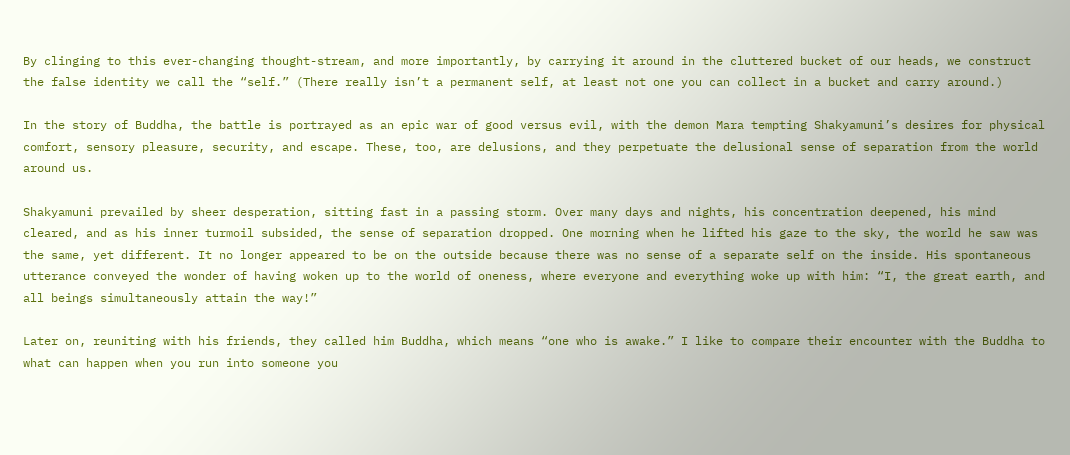By clinging to this ever-changing thought-stream, and more importantly, by carrying it around in the cluttered bucket of our heads, we construct the false identity we call the “self.” (There really isn’t a permanent self, at least not one you can collect in a bucket and carry around.)

In the story of Buddha, the battle is portrayed as an epic war of good versus evil, with the demon Mara tempting Shakyamuni’s desires for physical comfort, sensory pleasure, security, and escape. These, too, are delusions, and they perpetuate the delusional sense of separation from the world around us.

Shakyamuni prevailed by sheer desperation, sitting fast in a passing storm. Over many days and nights, his concentration deepened, his mind cleared, and as his inner turmoil subsided, the sense of separation dropped. One morning when he lifted his gaze to the sky, the world he saw was the same, yet different. It no longer appeared to be on the outside because there was no sense of a separate self on the inside. His spontaneous utterance conveyed the wonder of having woken up to the world of oneness, where everyone and everything woke up with him: “I, the great earth, and all beings simultaneously attain the way!”

Later on, reuniting with his friends, they called him Buddha, which means “one who is awake.” I like to compare their encounter with the Buddha to what can happen when you run into someone you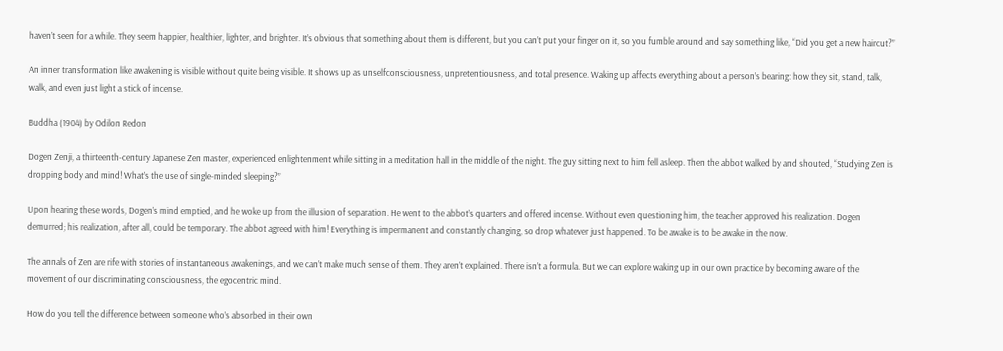haven’t seen for a while. They seem happier, healthier, lighter, and brighter. It’s obvious that something about them is different, but you can’t put your finger on it, so you fumble around and say something like, “Did you get a new haircut?”

An inner transformation like awakening is visible without quite being visible. It shows up as unselfconsciousness, unpretentiousness, and total presence. Waking up affects everything about a person’s bearing: how they sit, stand, talk, walk, and even just light a stick of incense.

Buddha (1904) by Odilon Redon

Dogen Zenji, a thirteenth-century Japanese Zen master, experienced enlightenment while sitting in a meditation hall in the middle of the night. The guy sitting next to him fell asleep. Then the abbot walked by and shouted, “Studying Zen is dropping body and mind! What’s the use of single-minded sleeping?”

Upon hearing these words, Dogen’s mind emptied, and he woke up from the illusion of separation. He went to the abbot’s quarters and offered incense. Without even questioning him, the teacher approved his realization. Dogen demurred; his realization, after all, could be temporary. The abbot agreed with him! Everything is impermanent and constantly changing, so drop whatever just happened. To be awake is to be awake in the now.

The annals of Zen are rife with stories of instantaneous awakenings, and we can’t make much sense of them. They aren’t explained. There isn’t a formula. But we can explore waking up in our own practice by becoming aware of the movement of our discriminating consciousness, the egocentric mind.

How do you tell the difference between someone who’s absorbed in their own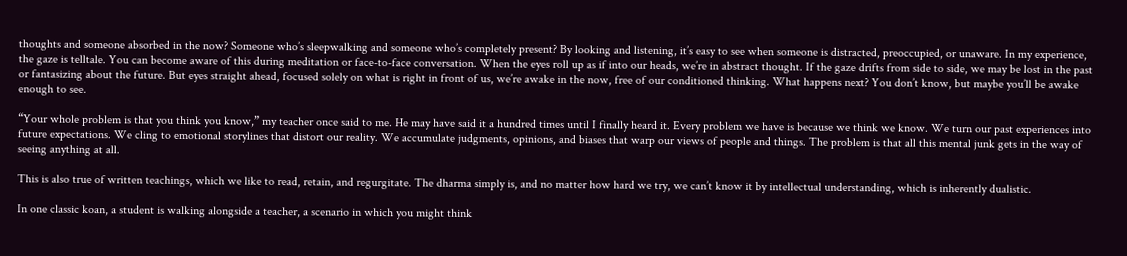thoughts and someone absorbed in the now? Someone who’s sleepwalking and someone who’s completely present? By looking and listening, it’s easy to see when someone is distracted, preoccupied, or unaware. In my experience, the gaze is telltale. You can become aware of this during meditation or face-to-face conversation. When the eyes roll up as if into our heads, we’re in abstract thought. If the gaze drifts from side to side, we may be lost in the past or fantasizing about the future. But eyes straight ahead, focused solely on what is right in front of us, we’re awake in the now, free of our conditioned thinking. What happens next? You don’t know, but maybe you’ll be awake enough to see.

“Your whole problem is that you think you know,” my teacher once said to me. He may have said it a hundred times until I finally heard it. Every problem we have is because we think we know. We turn our past experiences into future expectations. We cling to emotional storylines that distort our reality. We accumulate judgments, opinions, and biases that warp our views of people and things. The problem is that all this mental junk gets in the way of seeing anything at all.

This is also true of written teachings, which we like to read, retain, and regurgitate. The dharma simply is, and no matter how hard we try, we can’t know it by intellectual understanding, which is inherently dualistic.

In one classic koan, a student is walking alongside a teacher, a scenario in which you might think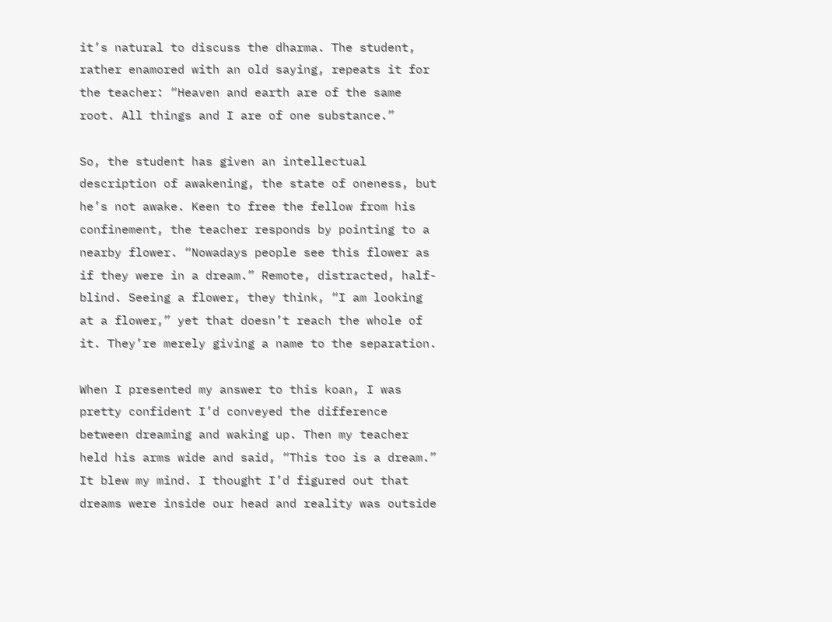it’s natural to discuss the dharma. The student, rather enamored with an old saying, repeats it for the teacher: “Heaven and earth are of the same root. All things and I are of one substance.”

So, the student has given an intellectual description of awakening, the state of oneness, but he’s not awake. Keen to free the fellow from his confinement, the teacher responds by pointing to a nearby flower. “Nowadays people see this flower as if they were in a dream.” Remote, distracted, half-blind. Seeing a flower, they think, “I am looking at a flower,” yet that doesn’t reach the whole of it. They’re merely giving a name to the separation.

When I presented my answer to this koan, I was pretty confident I’d conveyed the difference between dreaming and waking up. Then my teacher held his arms wide and said, “This too is a dream.” It blew my mind. I thought I’d figured out that dreams were inside our head and reality was outside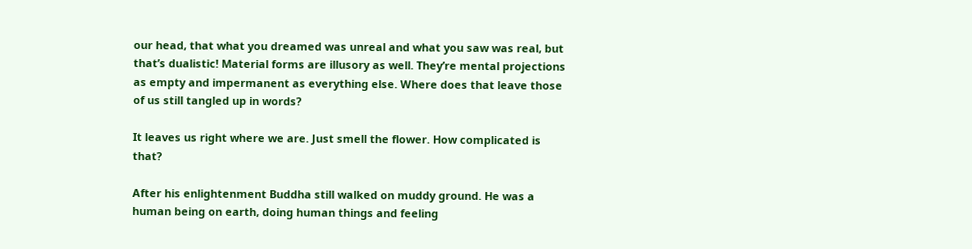our head, that what you dreamed was unreal and what you saw was real, but that’s dualistic! Material forms are illusory as well. They’re mental projections as empty and impermanent as everything else. Where does that leave those of us still tangled up in words?

It leaves us right where we are. Just smell the flower. How complicated is that?

After his enlightenment Buddha still walked on muddy ground. He was a human being on earth, doing human things and feeling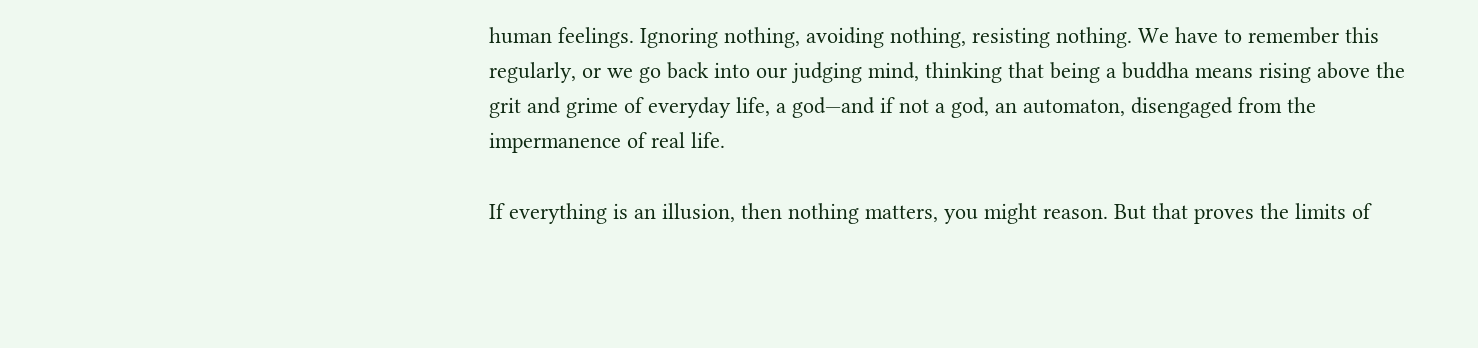human feelings. Ignoring nothing, avoiding nothing, resisting nothing. We have to remember this regularly, or we go back into our judging mind, thinking that being a buddha means rising above the grit and grime of everyday life, a god—and if not a god, an automaton, disengaged from the impermanence of real life.

If everything is an illusion, then nothing matters, you might reason. But that proves the limits of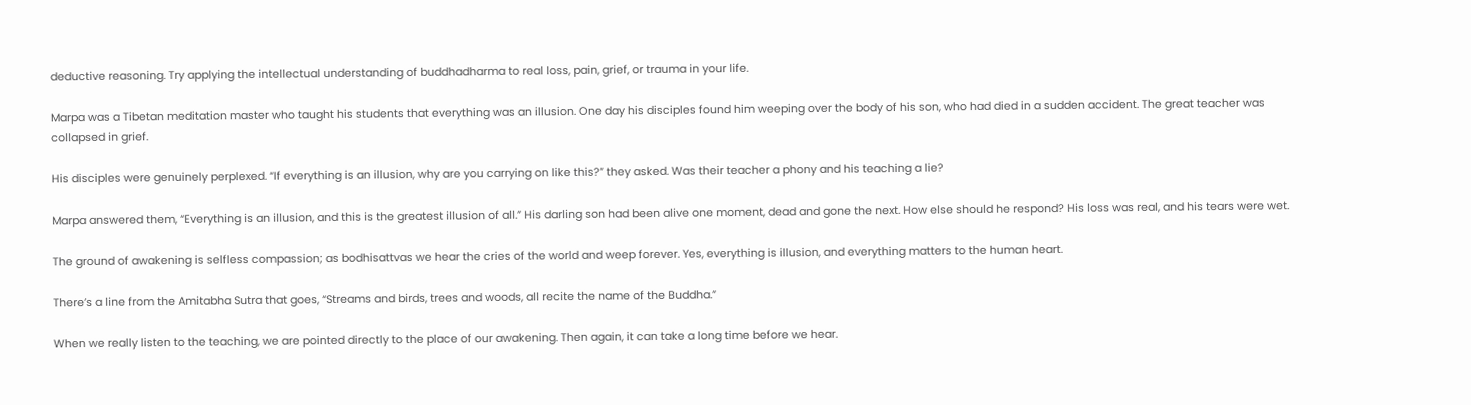deductive reasoning. Try applying the intellectual understanding of buddhadharma to real loss, pain, grief, or trauma in your life.

Marpa was a Tibetan meditation master who taught his students that everything was an illusion. One day his disciples found him weeping over the body of his son, who had died in a sudden accident. The great teacher was collapsed in grief.

His disciples were genuinely perplexed. “If everything is an illusion, why are you carrying on like this?” they asked. Was their teacher a phony and his teaching a lie?

Marpa answered them, “Everything is an illusion, and this is the greatest illusion of all.” His darling son had been alive one moment, dead and gone the next. How else should he respond? His loss was real, and his tears were wet.

The ground of awakening is selfless compassion; as bodhisattvas we hear the cries of the world and weep forever. Yes, everything is illusion, and everything matters to the human heart.

There’s a line from the Amitabha Sutra that goes, “Streams and birds, trees and woods, all recite the name of the Buddha.”

When we really listen to the teaching, we are pointed directly to the place of our awakening. Then again, it can take a long time before we hear.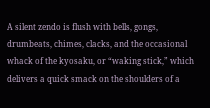A silent zendo is flush with bells, gongs, drumbeats, chimes, clacks, and the occasional whack of the kyosaku, or “waking stick,” which delivers a quick smack on the shoulders of a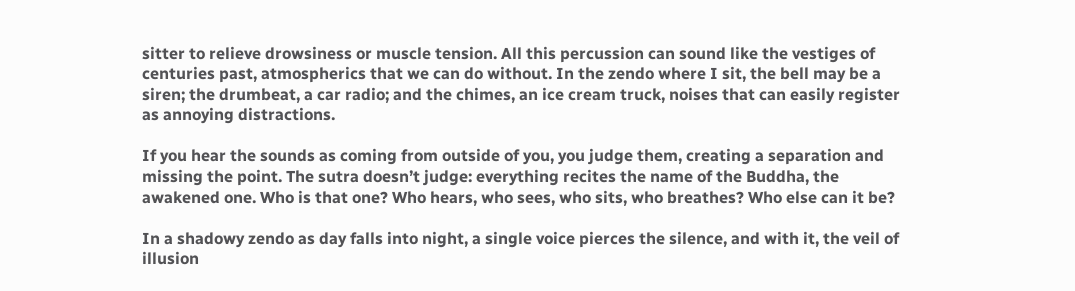sitter to relieve drowsiness or muscle tension. All this percussion can sound like the vestiges of centuries past, atmospherics that we can do without. In the zendo where I sit, the bell may be a siren; the drumbeat, a car radio; and the chimes, an ice cream truck, noises that can easily register as annoying distractions.

If you hear the sounds as coming from outside of you, you judge them, creating a separation and missing the point. The sutra doesn’t judge: everything recites the name of the Buddha, the awakened one. Who is that one? Who hears, who sees, who sits, who breathes? Who else can it be?

In a shadowy zendo as day falls into night, a single voice pierces the silence, and with it, the veil of illusion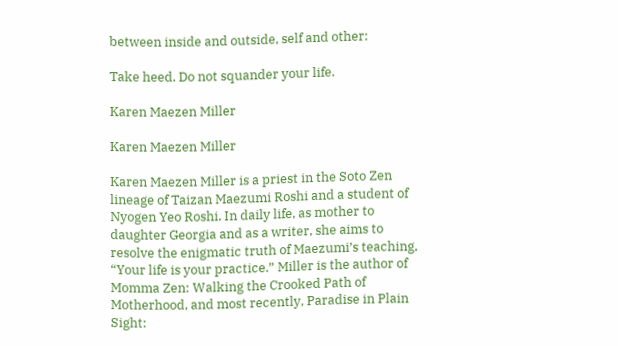between inside and outside, self and other:

Take heed. Do not squander your life.

Karen Maezen Miller

Karen Maezen Miller

Karen Maezen Miller is a priest in the Soto Zen lineage of Taizan Maezumi Roshi and a student of Nyogen Yeo Roshi. In daily life, as mother to daughter Georgia and as a writer, she aims to resolve the enigmatic truth of Maezumi’s teaching, “Your life is your practice.” Miller is the author of Momma Zen: Walking the Crooked Path of Motherhood, and most recently, Paradise in Plain Sight: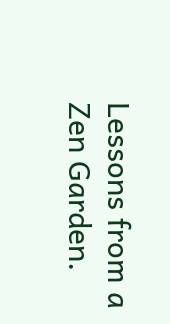Lessons from a Zen Garden.